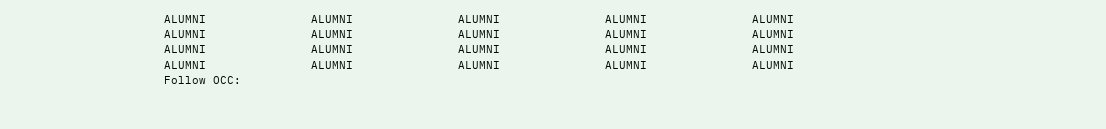ALUMNI               ALUMNI               ALUMNI               ALUMNI               ALUMNI               ALUMNI               ALUMNI               ALUMNI               ALUMNI               ALUMNI               ALUMNI               ALUMNI               ALUMNI               ALUMNI               ALUMNI               ALUMNI               ALUMNI               ALUMNI               ALUMNI               ALUMNI
Follow OCC: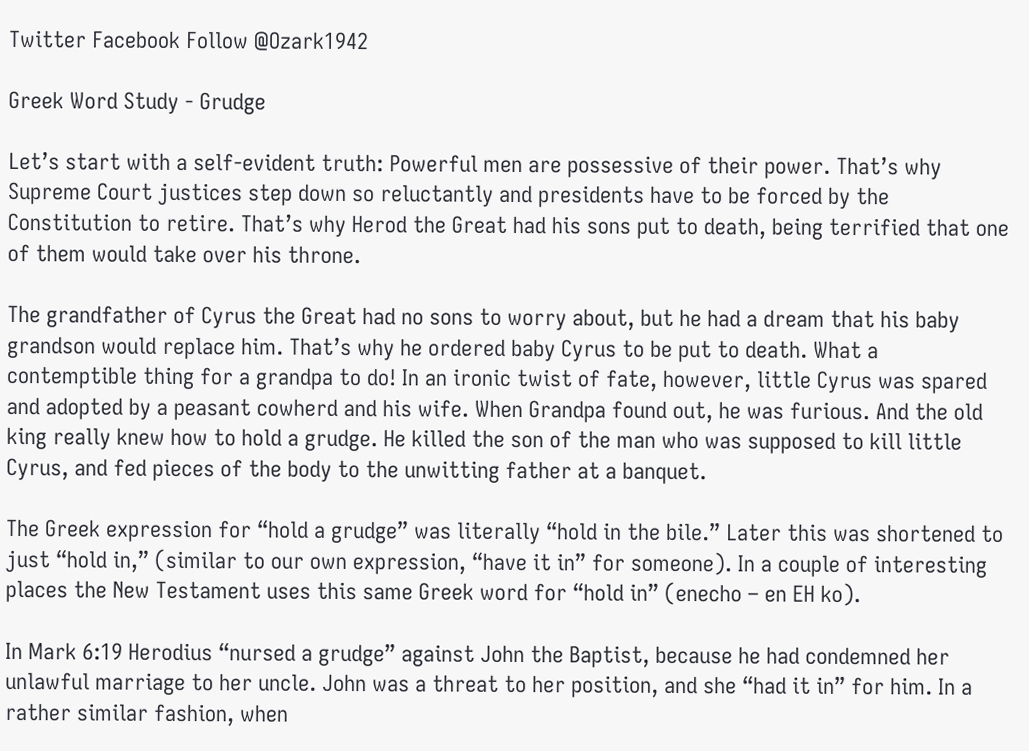Twitter Facebook Follow @Ozark1942

Greek Word Study - Grudge

Let’s start with a self-evident truth: Powerful men are possessive of their power. That’s why Supreme Court justices step down so reluctantly and presidents have to be forced by the Constitution to retire. That’s why Herod the Great had his sons put to death, being terrified that one of them would take over his throne.

The grandfather of Cyrus the Great had no sons to worry about, but he had a dream that his baby grandson would replace him. That’s why he ordered baby Cyrus to be put to death. What a contemptible thing for a grandpa to do! In an ironic twist of fate, however, little Cyrus was spared and adopted by a peasant cowherd and his wife. When Grandpa found out, he was furious. And the old king really knew how to hold a grudge. He killed the son of the man who was supposed to kill little Cyrus, and fed pieces of the body to the unwitting father at a banquet.

The Greek expression for “hold a grudge” was literally “hold in the bile.” Later this was shortened to just “hold in,” (similar to our own expression, “have it in” for someone). In a couple of interesting places the New Testament uses this same Greek word for “hold in” (enecho – en EH ko).

In Mark 6:19 Herodius “nursed a grudge” against John the Baptist, because he had condemned her unlawful marriage to her uncle. John was a threat to her position, and she “had it in” for him. In a rather similar fashion, when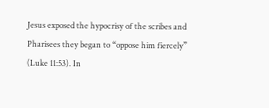Jesus exposed the hypocrisy of the scribes and Pharisees they began to “oppose him fiercely” (Luke 11:53). In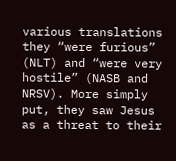various translations they “were furious” (NLT) and “were very hostile” (NASB and NRSV). More simply put, they saw Jesus as a threat to their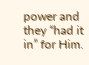power and they “had it in” for Him.